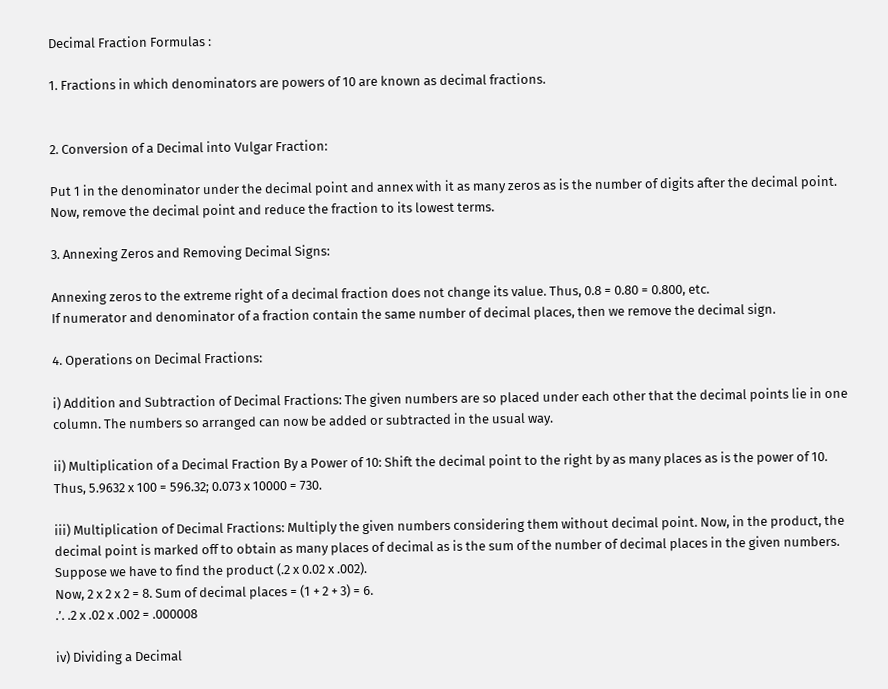Decimal Fraction Formulas :

1. Fractions in which denominators are powers of 10 are known as decimal fractions.


2. Conversion of a Decimal into Vulgar Fraction:

Put 1 in the denominator under the decimal point and annex with it as many zeros as is the number of digits after the decimal point.
Now, remove the decimal point and reduce the fraction to its lowest terms.

3. Annexing Zeros and Removing Decimal Signs:

Annexing zeros to the extreme right of a decimal fraction does not change its value. Thus, 0.8 = 0.80 = 0.800, etc.
If numerator and denominator of a fraction contain the same number of decimal places, then we remove the decimal sign.

4. Operations on Decimal Fractions:

i) Addition and Subtraction of Decimal Fractions: The given numbers are so placed under each other that the decimal points lie in one column. The numbers so arranged can now be added or subtracted in the usual way.

ii) Multiplication of a Decimal Fraction By a Power of 10: Shift the decimal point to the right by as many places as is the power of 10.
Thus, 5.9632 x 100 = 596.32; 0.073 x 10000 = 730.

iii) Multiplication of Decimal Fractions: Multiply the given numbers considering them without decimal point. Now, in the product, the decimal point is marked off to obtain as many places of decimal as is the sum of the number of decimal places in the given numbers.
Suppose we have to find the product (.2 x 0.02 x .002).
Now, 2 x 2 x 2 = 8. Sum of decimal places = (1 + 2 + 3) = 6.
.’. .2 x .02 x .002 = .000008

iv) Dividing a Decimal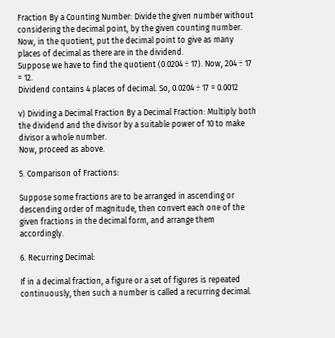Fraction By a Counting Number: Divide the given number without considering the decimal point, by the given counting number. Now, in the quotient, put the decimal point to give as many places of decimal as there are in the dividend.
Suppose we have to find the quotient (0.0204 ÷ 17). Now, 204 ÷ 17 = 12.
Dividend contains 4 places of decimal. So, 0.0204 ÷ 17 = 0.0012

v) Dividing a Decimal Fraction By a Decimal Fraction: Multiply both the dividend and the divisor by a suitable power of 10 to make divisor a whole number.
Now, proceed as above.

5. Comparison of Fractions:

Suppose some fractions are to be arranged in ascending or descending order of magnitude, then convert each one of the given fractions in the decimal form, and arrange them accordingly.

6. Recurring Decimal:

If in a decimal fraction, a figure or a set of figures is repeated continuously, then such a number is called a recurring decimal.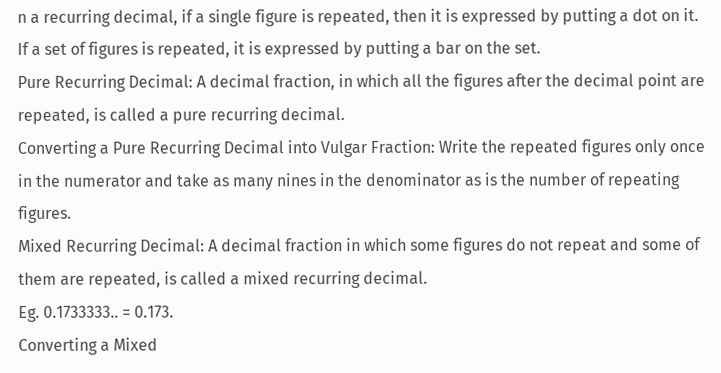n a recurring decimal, if a single figure is repeated, then it is expressed by putting a dot on it. If a set of figures is repeated, it is expressed by putting a bar on the set.
Pure Recurring Decimal: A decimal fraction, in which all the figures after the decimal point are repeated, is called a pure recurring decimal.
Converting a Pure Recurring Decimal into Vulgar Fraction: Write the repeated figures only once in the numerator and take as many nines in the denominator as is the number of repeating figures.
Mixed Recurring Decimal: A decimal fraction in which some figures do not repeat and some of them are repeated, is called a mixed recurring decimal.
Eg. 0.1733333.. = 0.173.
Converting a Mixed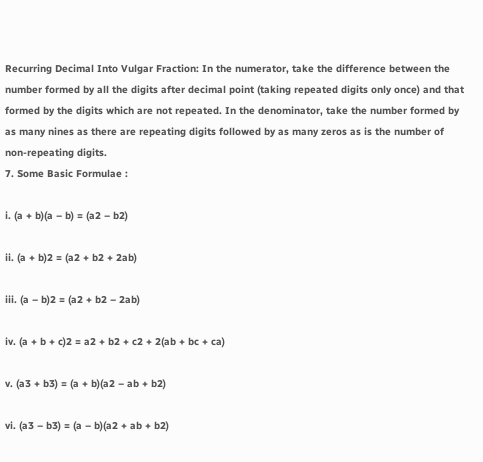Recurring Decimal Into Vulgar Fraction: In the numerator, take the difference between the number formed by all the digits after decimal point (taking repeated digits only once) and that formed by the digits which are not repeated. In the denominator, take the number formed by as many nines as there are repeating digits followed by as many zeros as is the number of non-repeating digits.
7. Some Basic Formulae :

i. (a + b)(a – b) = (a2 – b2)

ii. (a + b)2 = (a2 + b2 + 2ab)

iii. (a – b)2 = (a2 + b2 – 2ab)

iv. (a + b + c)2 = a2 + b2 + c2 + 2(ab + bc + ca)

v. (a3 + b3) = (a + b)(a2 – ab + b2)

vi. (a3 – b3) = (a – b)(a2 + ab + b2)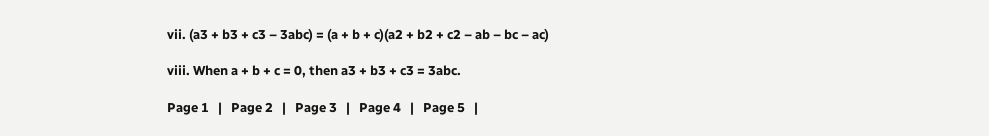vii. (a3 + b3 + c3 – 3abc) = (a + b + c)(a2 + b2 + c2 – ab – bc – ac)

viii. When a + b + c = 0, then a3 + b3 + c3 = 3abc.

Page 1   |   Page 2   |   Page 3   |   Page 4   |   Page 5   |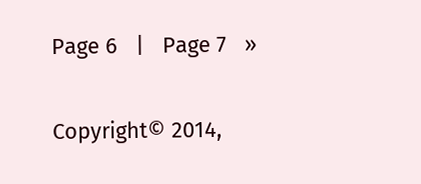Page 6   |   Page 7   »

Copyright© 2014,